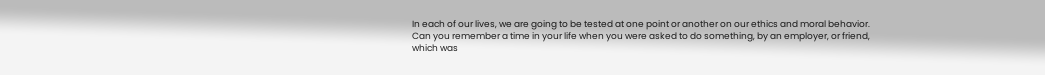In each of our lives, we are going to be tested at one point or another on our ethics and moral behavior. Can you remember a time in your life when you were asked to do something, by an employer, or friend, which was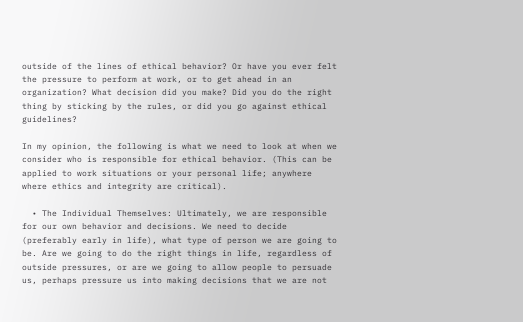outside of the lines of ethical behavior? Or have you ever felt the pressure to perform at work, or to get ahead in an organization? What decision did you make? Did you do the right thing by sticking by the rules, or did you go against ethical guidelines?

In my opinion, the following is what we need to look at when we consider who is responsible for ethical behavior. (This can be applied to work situations or your personal life; anywhere where ethics and integrity are critical).

  • The Individual Themselves: Ultimately, we are responsible for our own behavior and decisions. We need to decide (preferably early in life), what type of person we are going to be. Are we going to do the right things in life, regardless of outside pressures, or are we going to allow people to persuade us, perhaps pressure us into making decisions that we are not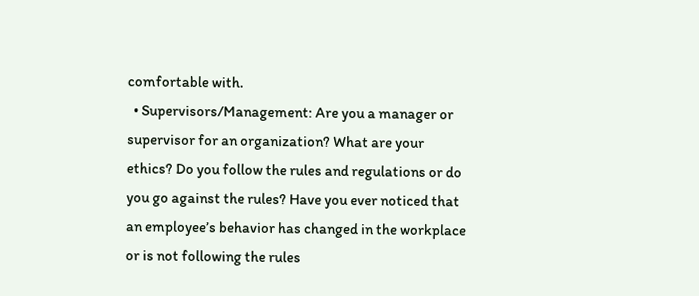comfortable with.
  • Supervisors/Management: Are you a manager or supervisor for an organization? What are your ethics? Do you follow the rules and regulations or do you go against the rules? Have you ever noticed that an employee’s behavior has changed in the workplace or is not following the rules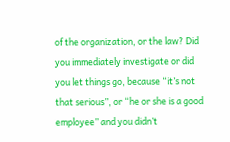of the organization, or the law? Did you immediately investigate or did you let things go, because “it’s not that serious”, or “he or she is a good employee” and you didn’t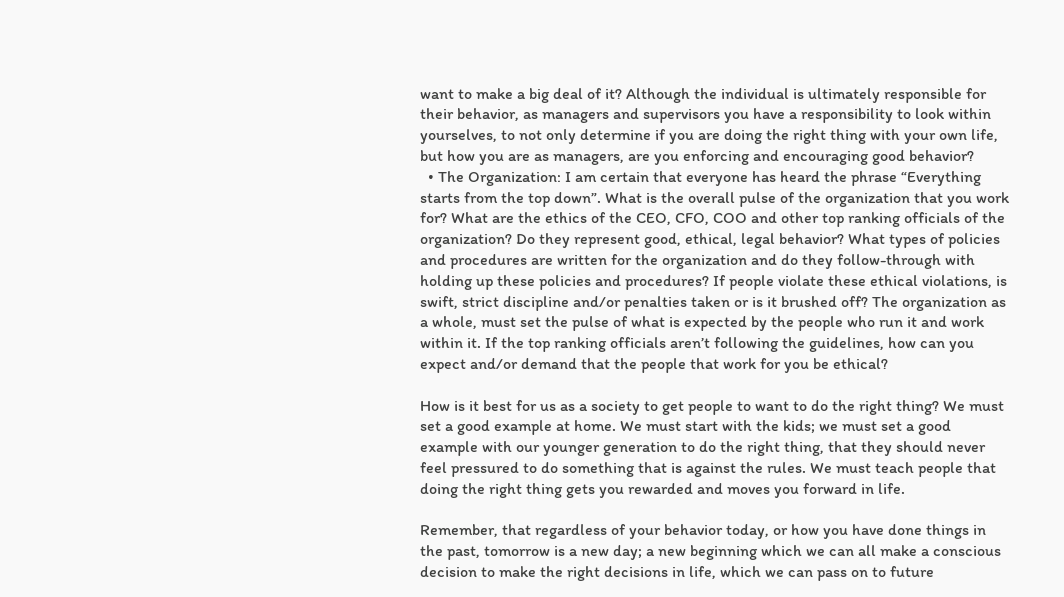want to make a big deal of it? Although the individual is ultimately responsible for their behavior, as managers and supervisors you have a responsibility to look within yourselves, to not only determine if you are doing the right thing with your own life, but how you are as managers, are you enforcing and encouraging good behavior?
  • The Organization: I am certain that everyone has heard the phrase “Everything starts from the top down”. What is the overall pulse of the organization that you work for? What are the ethics of the CEO, CFO, COO and other top ranking officials of the organization? Do they represent good, ethical, legal behavior? What types of policies and procedures are written for the organization and do they follow-through with holding up these policies and procedures? If people violate these ethical violations, is swift, strict discipline and/or penalties taken or is it brushed off? The organization as a whole, must set the pulse of what is expected by the people who run it and work within it. If the top ranking officials aren’t following the guidelines, how can you expect and/or demand that the people that work for you be ethical?

How is it best for us as a society to get people to want to do the right thing? We must set a good example at home. We must start with the kids; we must set a good example with our younger generation to do the right thing, that they should never feel pressured to do something that is against the rules. We must teach people that doing the right thing gets you rewarded and moves you forward in life.

Remember, that regardless of your behavior today, or how you have done things in the past, tomorrow is a new day; a new beginning which we can all make a conscious decision to make the right decisions in life, which we can pass on to future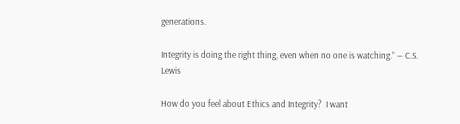generations.

Integrity is doing the right thing, even when no one is watching.” ― C.S. Lewis

How do you feel about Ethics and Integrity?  I want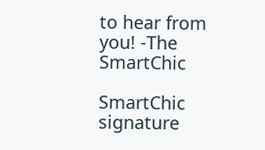to hear from you! -The SmartChic

SmartChic signature